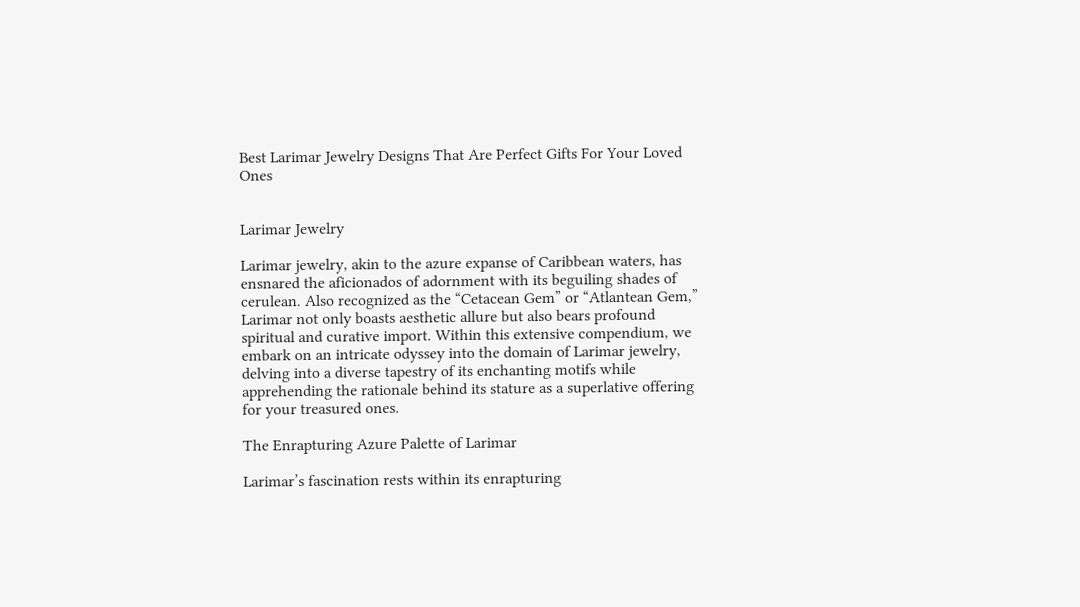Best Larimar Jewelry Designs That Are Perfect Gifts For Your Loved Ones


Larimar Jewelry

Larimar jewelry, akin to the azure expanse of Caribbean waters, has ensnared the aficionados of adornment with its beguiling shades of cerulean. Also recognized as the “Cetacean Gem” or “Atlantean Gem,” Larimar not only boasts aesthetic allure but also bears profound spiritual and curative import. Within this extensive compendium, we embark on an intricate odyssey into the domain of Larimar jewelry, delving into a diverse tapestry of its enchanting motifs while apprehending the rationale behind its stature as a superlative offering for your treasured ones.

The Enrapturing Azure Palette of Larimar

Larimar’s fascination rests within its enrapturing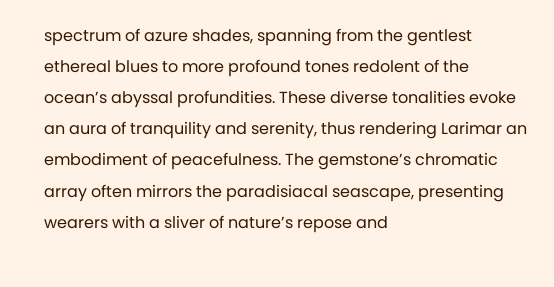spectrum of azure shades, spanning from the gentlest ethereal blues to more profound tones redolent of the ocean’s abyssal profundities. These diverse tonalities evoke an aura of tranquility and serenity, thus rendering Larimar an embodiment of peacefulness. The gemstone’s chromatic array often mirrors the paradisiacal seascape, presenting wearers with a sliver of nature’s repose and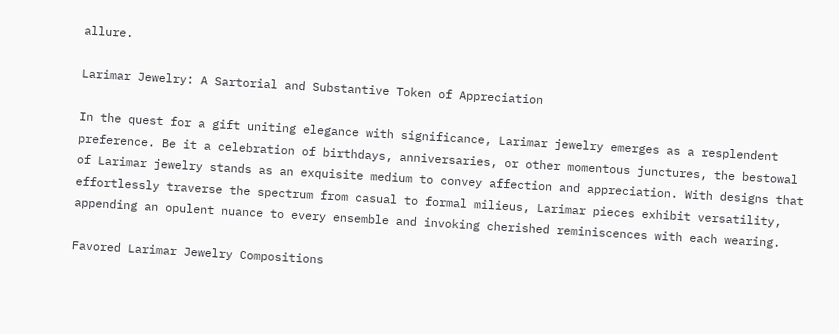allure.

Larimar Jewelry: A Sartorial and Substantive Token of Appreciation

In the quest for a gift uniting elegance with significance, Larimar jewelry emerges as a resplendent preference. Be it a celebration of birthdays, anniversaries, or other momentous junctures, the bestowal of Larimar jewelry stands as an exquisite medium to convey affection and appreciation. With designs that effortlessly traverse the spectrum from casual to formal milieus, Larimar pieces exhibit versatility, appending an opulent nuance to every ensemble and invoking cherished reminiscences with each wearing.

Favored Larimar Jewelry Compositions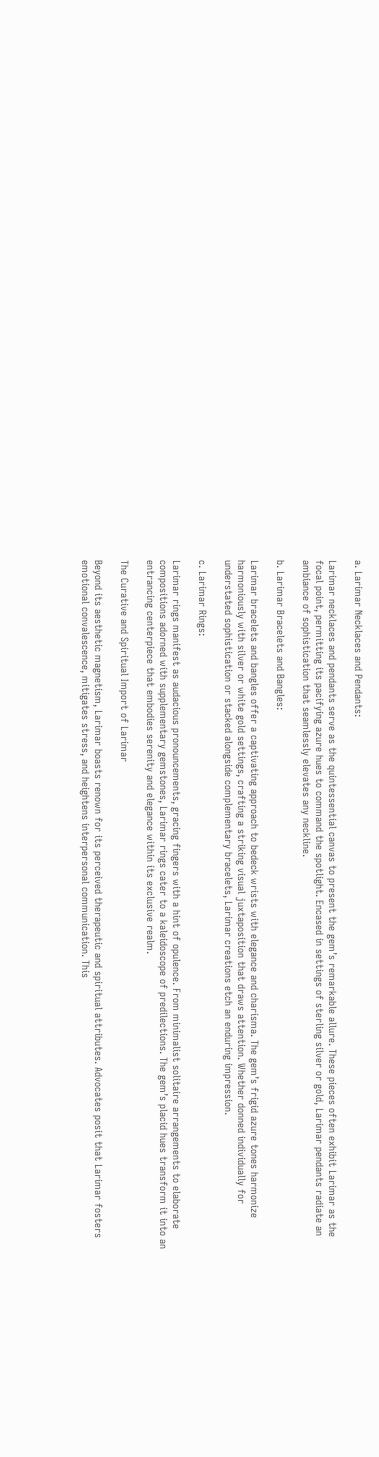a. Larimar Necklaces and Pendants:

Larimar necklaces and pendants serve as the quintessential canvas to present the gem’s remarkable allure. These pieces often exhibit Larimar as the focal point, permitting its pacifying azure hues to command the spotlight. Encased in settings of sterling silver or gold, Larimar pendants radiate an ambiance of sophistication that seamlessly elevates any neckline.

b. Larimar Bracelets and Bangles:

Larimar bracelets and bangles offer a captivating approach to bedeck wrists with elegance and charisma. The gem’s frigid azure tones harmonize harmoniously with silver or white gold settings, crafting a striking visual juxtaposition that draws attention. Whether donned individually for understated sophistication or stacked alongside complementary bracelets, Larimar creations etch an enduring impression.

c. Larimar Rings:

Larimar rings manifest as audacious pronouncements, gracing fingers with a hint of opulence. From minimalist solitaire arrangements to elaborate compositions adorned with supplementary gemstones, Larimar rings cater to a kaleidoscope of predilections. The gem’s placid hues transform it into an entrancing centerpiece that embodies serenity and elegance within its exclusive realm.

The Curative and Spiritual Import of Larimar

Beyond its aesthetic magnetism, Larimar boasts renown for its perceived therapeutic and spiritual attributes. Advocates posit that Larimar fosters emotional convalescence, mitigates stress, and heightens interpersonal communication. This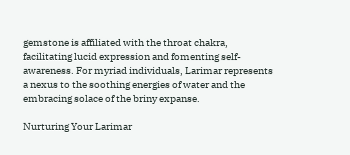gemstone is affiliated with the throat chakra, facilitating lucid expression and fomenting self-awareness. For myriad individuals, Larimar represents a nexus to the soothing energies of water and the embracing solace of the briny expanse.

Nurturing Your Larimar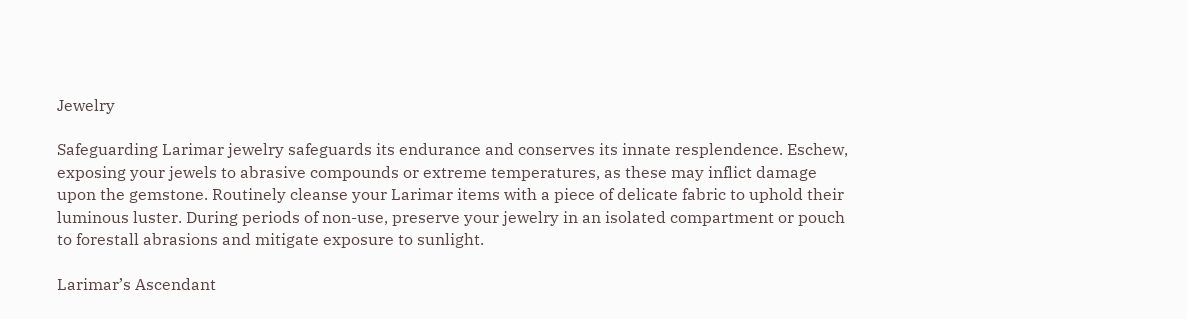Jewelry

Safeguarding Larimar jewelry safeguards its endurance and conserves its innate resplendence. Eschew, exposing your jewels to abrasive compounds or extreme temperatures, as these may inflict damage upon the gemstone. Routinely cleanse your Larimar items with a piece of delicate fabric to uphold their luminous luster. During periods of non-use, preserve your jewelry in an isolated compartment or pouch to forestall abrasions and mitigate exposure to sunlight.

Larimar’s Ascendant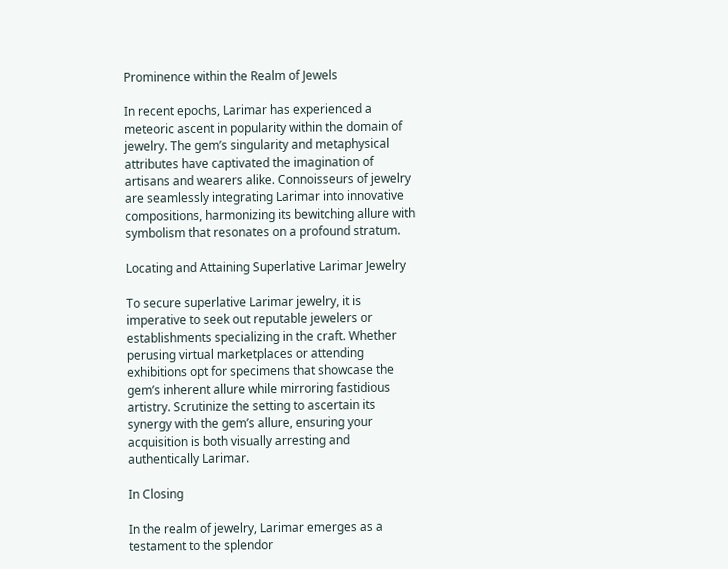Prominence within the Realm of Jewels

In recent epochs, Larimar has experienced a meteoric ascent in popularity within the domain of jewelry. The gem’s singularity and metaphysical attributes have captivated the imagination of artisans and wearers alike. Connoisseurs of jewelry are seamlessly integrating Larimar into innovative compositions, harmonizing its bewitching allure with symbolism that resonates on a profound stratum.

Locating and Attaining Superlative Larimar Jewelry

To secure superlative Larimar jewelry, it is imperative to seek out reputable jewelers or establishments specializing in the craft. Whether perusing virtual marketplaces or attending exhibitions opt for specimens that showcase the gem’s inherent allure while mirroring fastidious artistry. Scrutinize the setting to ascertain its synergy with the gem’s allure, ensuring your acquisition is both visually arresting and authentically Larimar.

In Closing

In the realm of jewelry, Larimar emerges as a testament to the splendor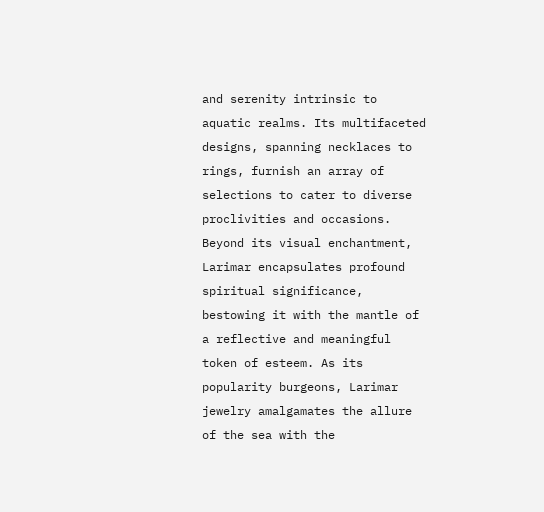and serenity intrinsic to aquatic realms. Its multifaceted designs, spanning necklaces to rings, furnish an array of selections to cater to diverse proclivities and occasions. Beyond its visual enchantment, Larimar encapsulates profound spiritual significance, bestowing it with the mantle of a reflective and meaningful token of esteem. As its popularity burgeons, Larimar jewelry amalgamates the allure of the sea with the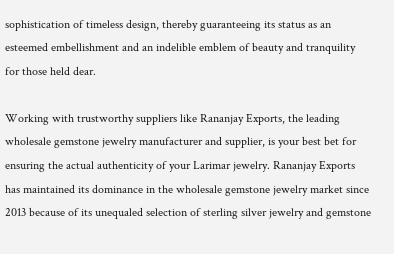sophistication of timeless design, thereby guaranteeing its status as an esteemed embellishment and an indelible emblem of beauty and tranquility for those held dear.

Working with trustworthy suppliers like Rananjay Exports, the leading wholesale gemstone jewelry manufacturer and supplier, is your best bet for ensuring the actual authenticity of your Larimar jewelry. Rananjay Exports has maintained its dominance in the wholesale gemstone jewelry market since 2013 because of its unequaled selection of sterling silver jewelry and gemstone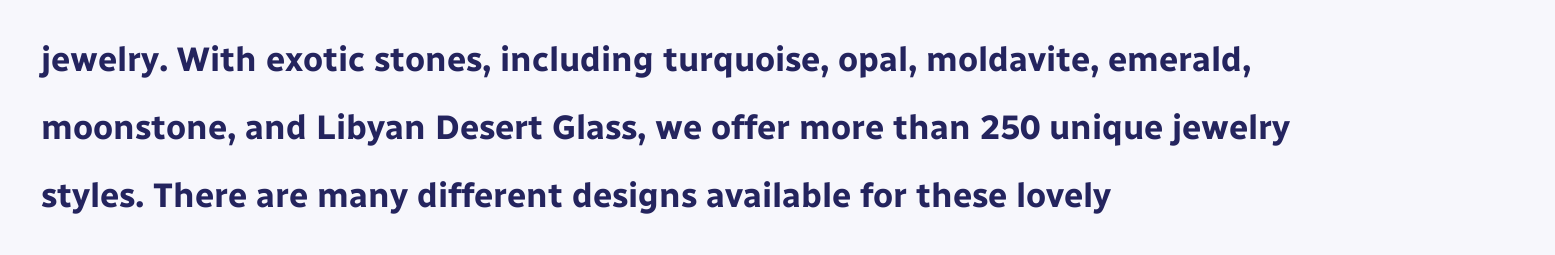jewelry. With exotic stones, including turquoise, opal, moldavite, emerald, moonstone, and Libyan Desert Glass, we offer more than 250 unique jewelry styles. There are many different designs available for these lovely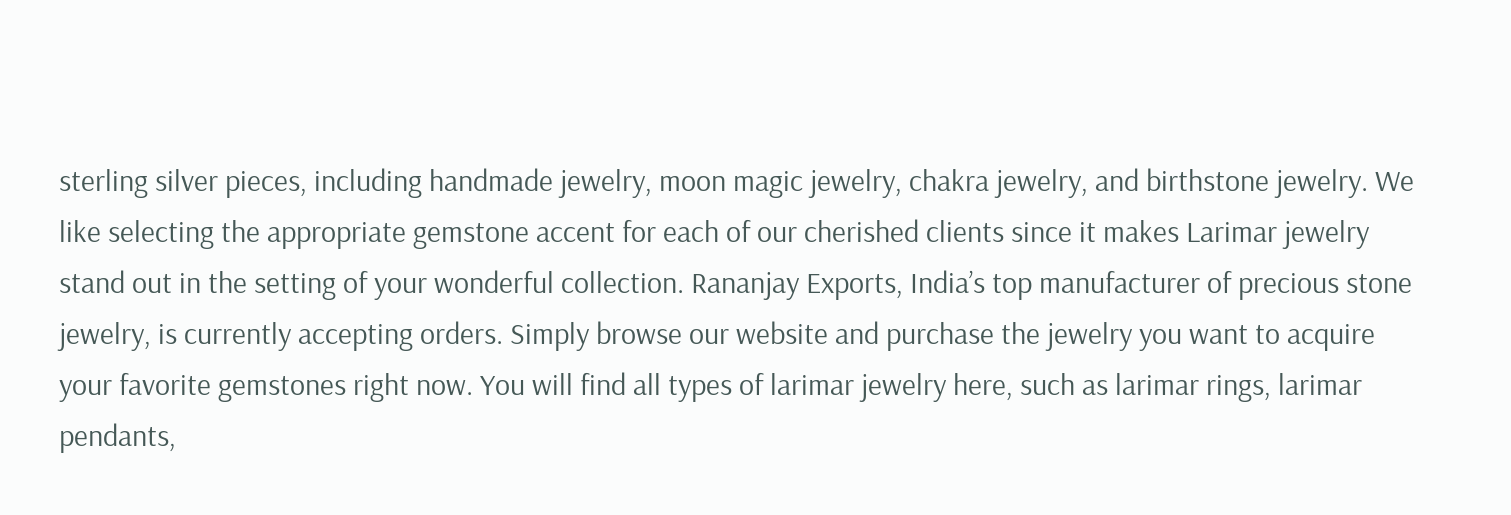sterling silver pieces, including handmade jewelry, moon magic jewelry, chakra jewelry, and birthstone jewelry. We like selecting the appropriate gemstone accent for each of our cherished clients since it makes Larimar jewelry stand out in the setting of your wonderful collection. Rananjay Exports, India’s top manufacturer of precious stone jewelry, is currently accepting orders. Simply browse our website and purchase the jewelry you want to acquire your favorite gemstones right now. You will find all types of larimar jewelry here, such as larimar rings, larimar pendants,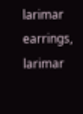larimar earrings, larimar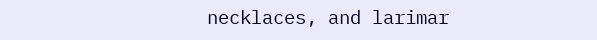necklaces, and larimar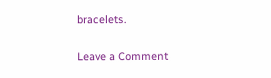bracelets.

Leave a Comment